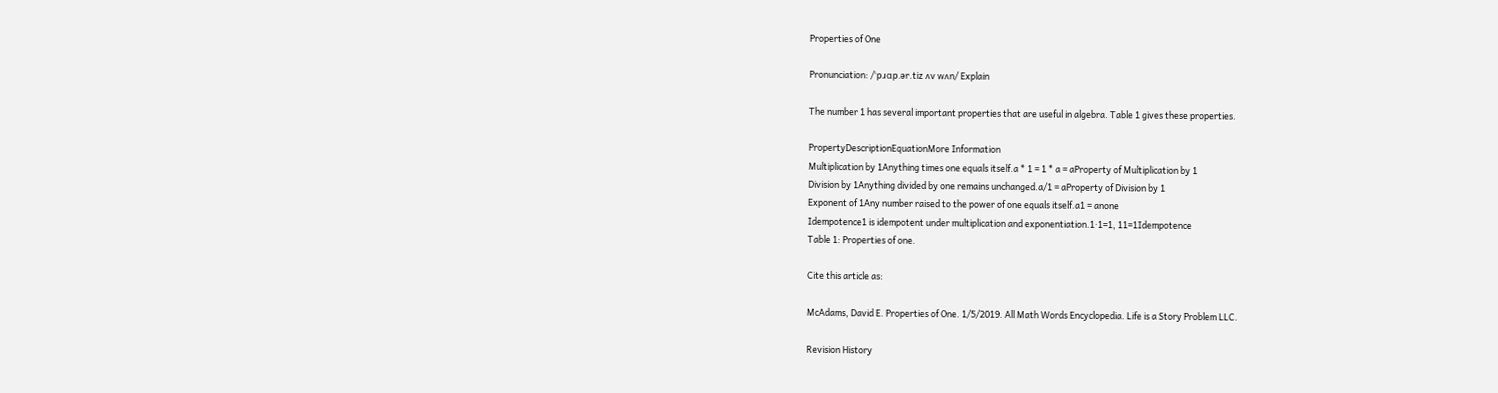Properties of One

Pronunciation: /ˈpɹɑp.ər.tiz ʌv wʌn/ Explain

The number 1 has several important properties that are useful in algebra. Table 1 gives these properties.

PropertyDescriptionEquationMore Information
Multiplication by 1Anything times one equals itself.a * 1 = 1 * a = aProperty of Multiplication by 1
Division by 1Anything divided by one remains unchanged.a/1 = aProperty of Division by 1
Exponent of 1Any number raised to the power of one equals itself.a1 = anone
Idempotence1 is idempotent under multiplication and exponentiation.1·1=1, 11=1Idempotence
Table 1: Properties of one.

Cite this article as:

McAdams, David E. Properties of One. 1/5/2019. All Math Words Encyclopedia. Life is a Story Problem LLC.

Revision History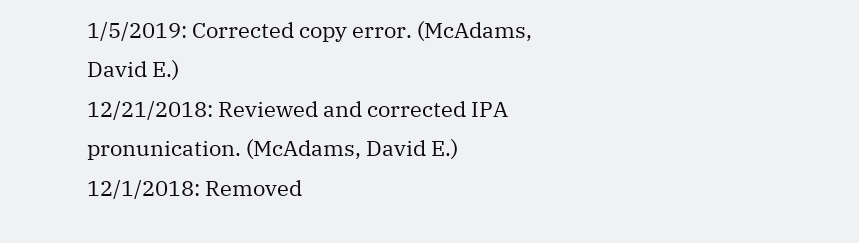1/5/2019: Corrected copy error. (McAdams, David E.)
12/21/2018: Reviewed and corrected IPA pronunication. (McAdams, David E.)
12/1/2018: Removed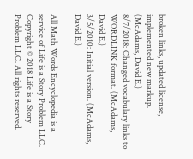broken links, updated license, implemented new markup. (McAdams, David E.)
8/7/2018: Changed vocabulary links to WORDLINK format. (McAdams, David E.)
3/5/2010: Initial version. (McAdams, David E.)

All Math Words Encyclopedia is a service of Life is a Story Problem LLC.
Copyright © 2018 Life is a Story Problem LLC. All rights reserved.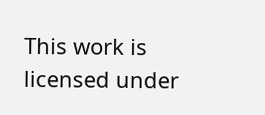This work is licensed under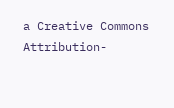a Creative Commons Attribution-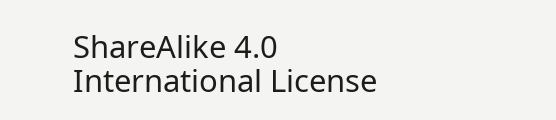ShareAlike 4.0 International License